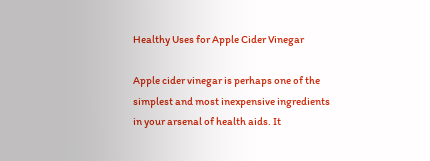Healthy Uses for Apple Cider Vinegar

Apple cider vinegar is perhaps one of the simplest and most inexpensive ingredients in your arsenal of health aids. It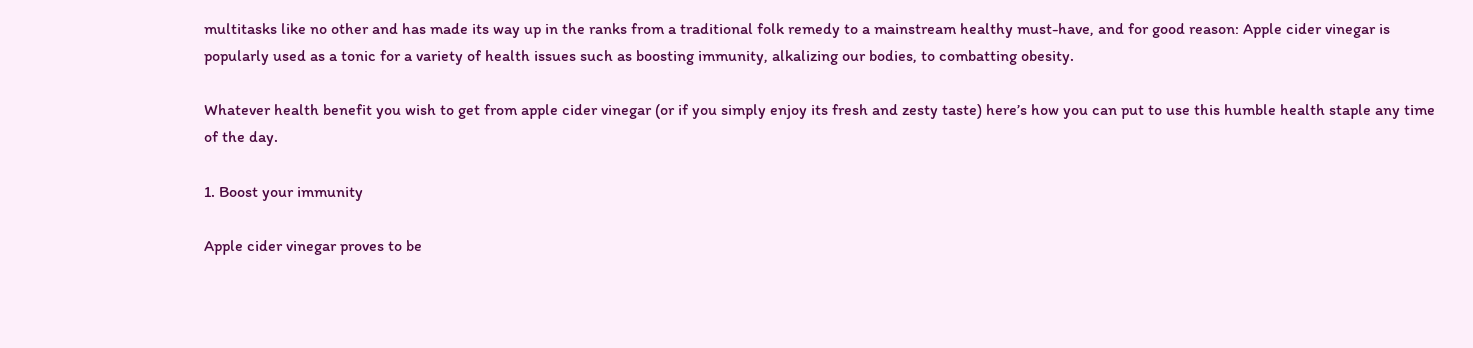multitasks like no other and has made its way up in the ranks from a traditional folk remedy to a mainstream healthy must-have, and for good reason: Apple cider vinegar is popularly used as a tonic for a variety of health issues such as boosting immunity, alkalizing our bodies, to combatting obesity.

Whatever health benefit you wish to get from apple cider vinegar (or if you simply enjoy its fresh and zesty taste) here’s how you can put to use this humble health staple any time of the day.

1. Boost your immunity

Apple cider vinegar proves to be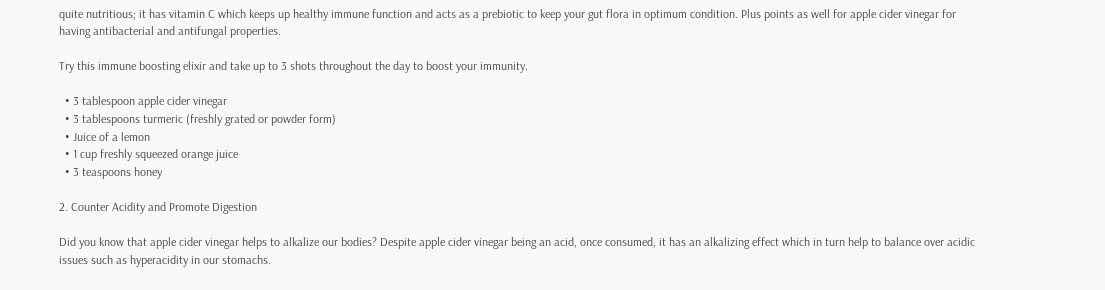quite nutritious; it has vitamin C which keeps up healthy immune function and acts as a prebiotic to keep your gut flora in optimum condition. Plus points as well for apple cider vinegar for having antibacterial and antifungal properties.

Try this immune boosting elixir and take up to 3 shots throughout the day to boost your immunity.

  • 3 tablespoon apple cider vinegar
  • 3 tablespoons turmeric (freshly grated or powder form)
  • Juice of a lemon
  • 1 cup freshly squeezed orange juice
  • 3 teaspoons honey

2. Counter Acidity and Promote Digestion

Did you know that apple cider vinegar helps to alkalize our bodies? Despite apple cider vinegar being an acid, once consumed, it has an alkalizing effect which in turn help to balance over acidic issues such as hyperacidity in our stomachs.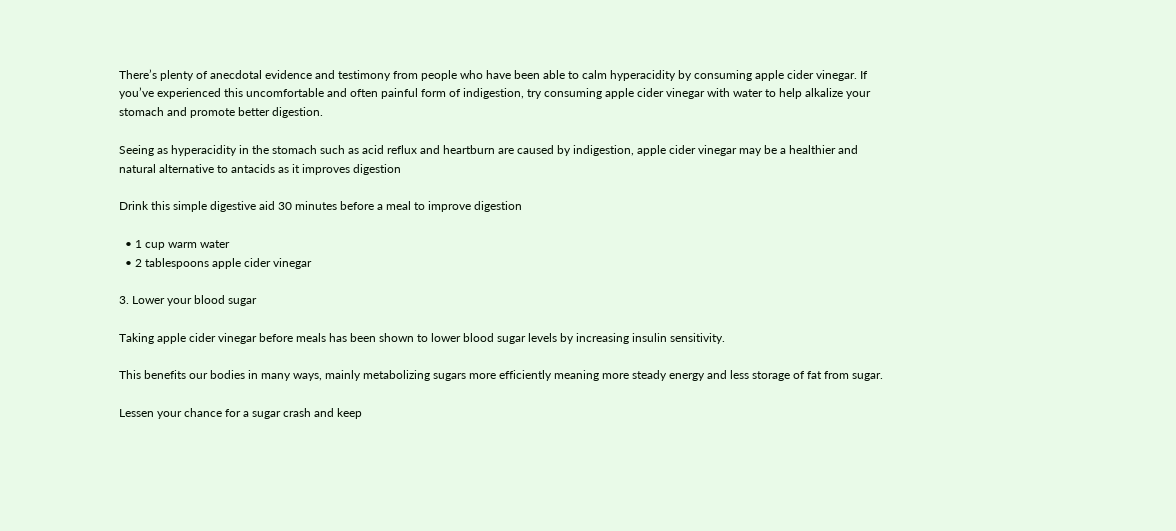There’s plenty of anecdotal evidence and testimony from people who have been able to calm hyperacidity by consuming apple cider vinegar. If you’ve experienced this uncomfortable and often painful form of indigestion, try consuming apple cider vinegar with water to help alkalize your stomach and promote better digestion.

Seeing as hyperacidity in the stomach such as acid reflux and heartburn are caused by indigestion, apple cider vinegar may be a healthier and natural alternative to antacids as it improves digestion

Drink this simple digestive aid 30 minutes before a meal to improve digestion

  • 1 cup warm water
  • 2 tablespoons apple cider vinegar

3. Lower your blood sugar

Taking apple cider vinegar before meals has been shown to lower blood sugar levels by increasing insulin sensitivity.

This benefits our bodies in many ways, mainly metabolizing sugars more efficiently meaning more steady energy and less storage of fat from sugar.

Lessen your chance for a sugar crash and keep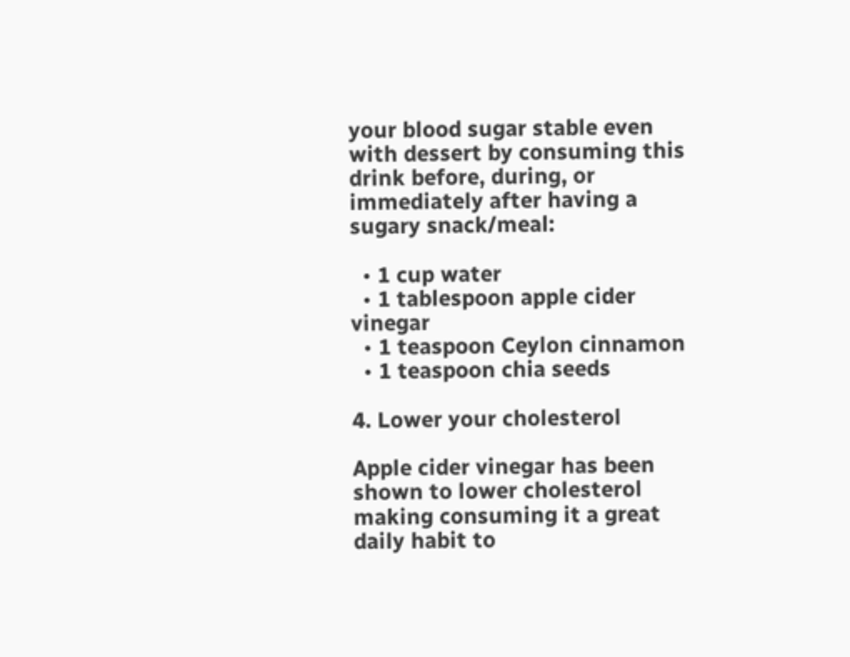your blood sugar stable even with dessert by consuming this drink before, during, or immediately after having a sugary snack/meal:

  • 1 cup water
  • 1 tablespoon apple cider vinegar
  • 1 teaspoon Ceylon cinnamon
  • 1 teaspoon chia seeds

4. Lower your cholesterol

Apple cider vinegar has been shown to lower cholesterol making consuming it a great daily habit to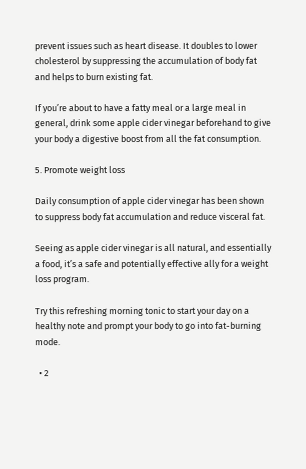prevent issues such as heart disease. It doubles to lower cholesterol by suppressing the accumulation of body fat and helps to burn existing fat.

If you’re about to have a fatty meal or a large meal in general, drink some apple cider vinegar beforehand to give your body a digestive boost from all the fat consumption.

5. Promote weight loss

Daily consumption of apple cider vinegar has been shown to suppress body fat accumulation and reduce visceral fat.

Seeing as apple cider vinegar is all natural, and essentially a food, it’s a safe and potentially effective ally for a weight loss program.

Try this refreshing morning tonic to start your day on a healthy note and prompt your body to go into fat-burning mode.

  • 2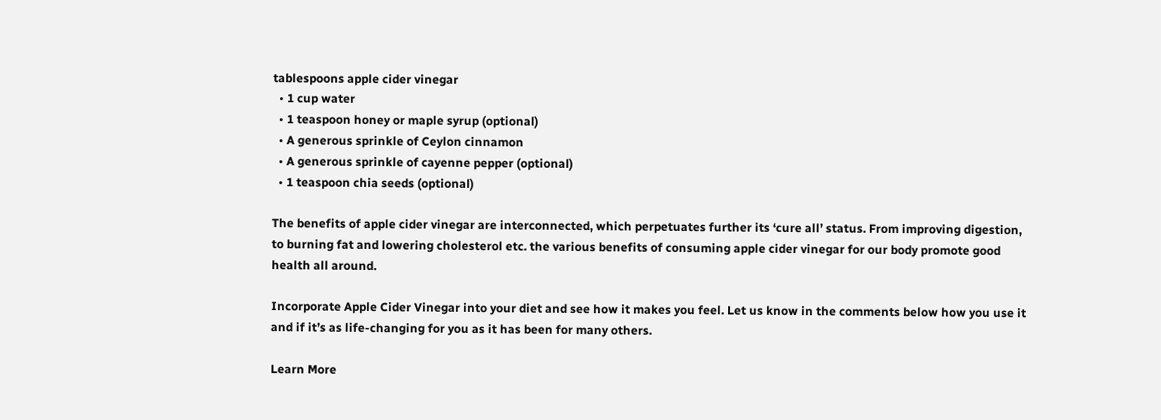tablespoons apple cider vinegar
  • 1 cup water
  • 1 teaspoon honey or maple syrup (optional)
  • A generous sprinkle of Ceylon cinnamon
  • A generous sprinkle of cayenne pepper (optional)
  • 1 teaspoon chia seeds (optional)

The benefits of apple cider vinegar are interconnected, which perpetuates further its ‘cure all’ status. From improving digestion, to burning fat and lowering cholesterol etc. the various benefits of consuming apple cider vinegar for our body promote good health all around.

Incorporate Apple Cider Vinegar into your diet and see how it makes you feel. Let us know in the comments below how you use it and if it’s as life-changing for you as it has been for many others.

Learn More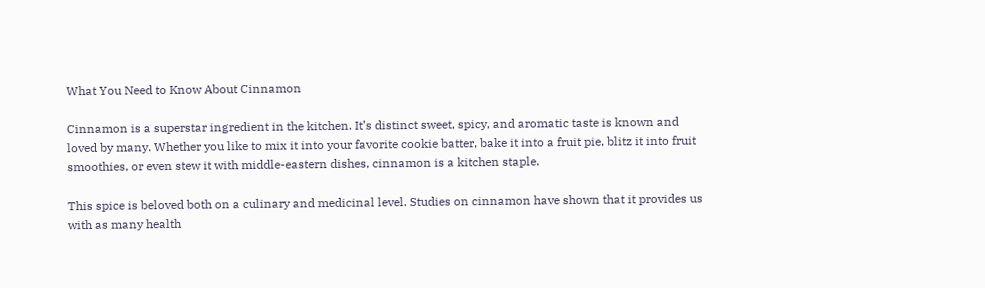What You Need to Know About Cinnamon

Cinnamon is a superstar ingredient in the kitchen. It’s distinct sweet, spicy, and aromatic taste is known and loved by many. Whether you like to mix it into your favorite cookie batter, bake it into a fruit pie, blitz it into fruit smoothies, or even stew it with middle-eastern dishes, cinnamon is a kitchen staple.

This spice is beloved both on a culinary and medicinal level. Studies on cinnamon have shown that it provides us with as many health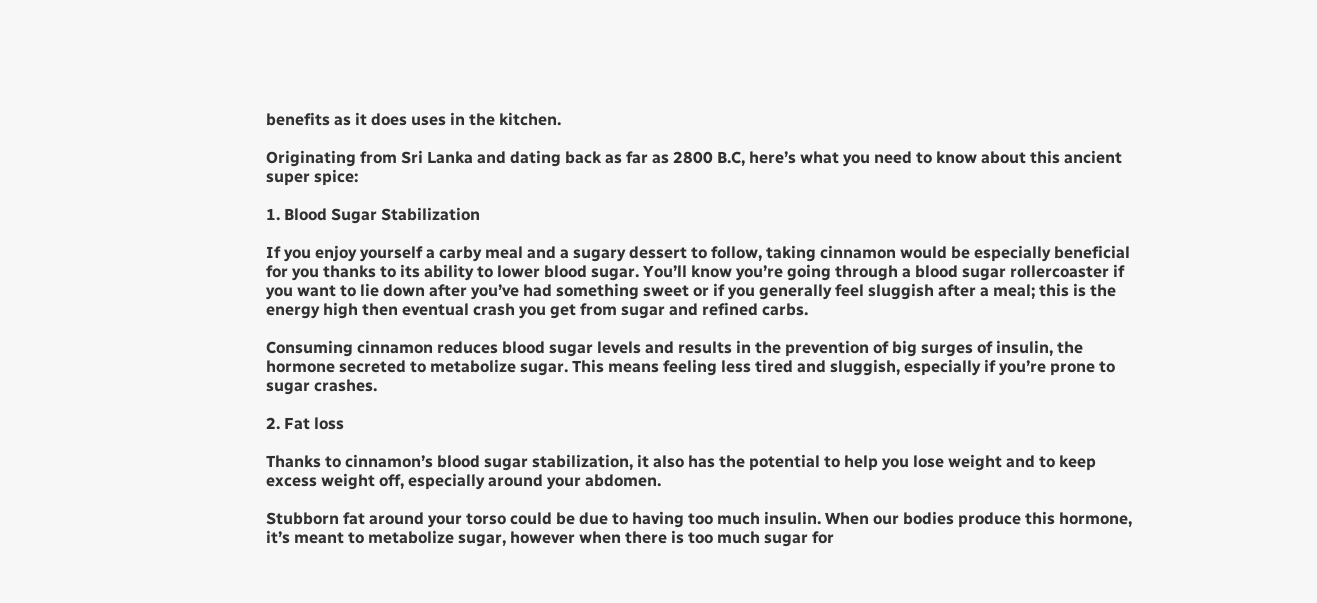benefits as it does uses in the kitchen.

Originating from Sri Lanka and dating back as far as 2800 B.C, here’s what you need to know about this ancient super spice:

1. Blood Sugar Stabilization

If you enjoy yourself a carby meal and a sugary dessert to follow, taking cinnamon would be especially beneficial for you thanks to its ability to lower blood sugar. You’ll know you’re going through a blood sugar rollercoaster if you want to lie down after you’ve had something sweet or if you generally feel sluggish after a meal; this is the energy high then eventual crash you get from sugar and refined carbs.

Consuming cinnamon reduces blood sugar levels and results in the prevention of big surges of insulin, the hormone secreted to metabolize sugar. This means feeling less tired and sluggish, especially if you’re prone to sugar crashes.

2. Fat loss

Thanks to cinnamon’s blood sugar stabilization, it also has the potential to help you lose weight and to keep excess weight off, especially around your abdomen.

Stubborn fat around your torso could be due to having too much insulin. When our bodies produce this hormone, it’s meant to metabolize sugar, however when there is too much sugar for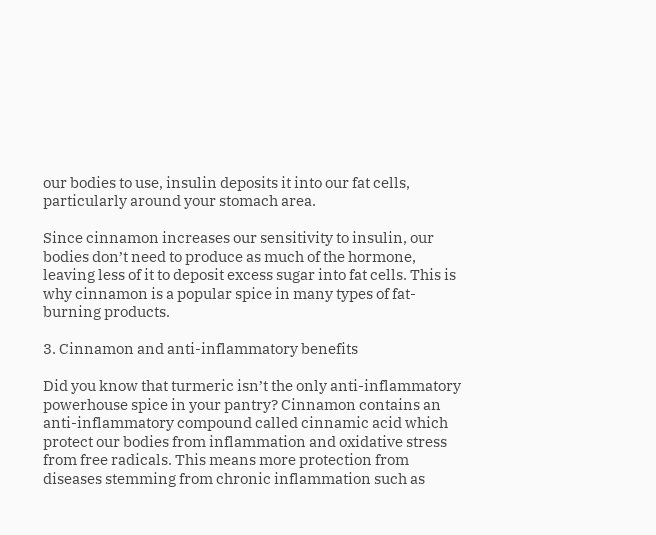our bodies to use, insulin deposits it into our fat cells, particularly around your stomach area.

Since cinnamon increases our sensitivity to insulin, our bodies don’t need to produce as much of the hormone, leaving less of it to deposit excess sugar into fat cells. This is why cinnamon is a popular spice in many types of fat-burning products.

3. Cinnamon and anti-inflammatory benefits

Did you know that turmeric isn’t the only anti-inflammatory powerhouse spice in your pantry? Cinnamon contains an anti-inflammatory compound called cinnamic acid which protect our bodies from inflammation and oxidative stress from free radicals. This means more protection from diseases stemming from chronic inflammation such as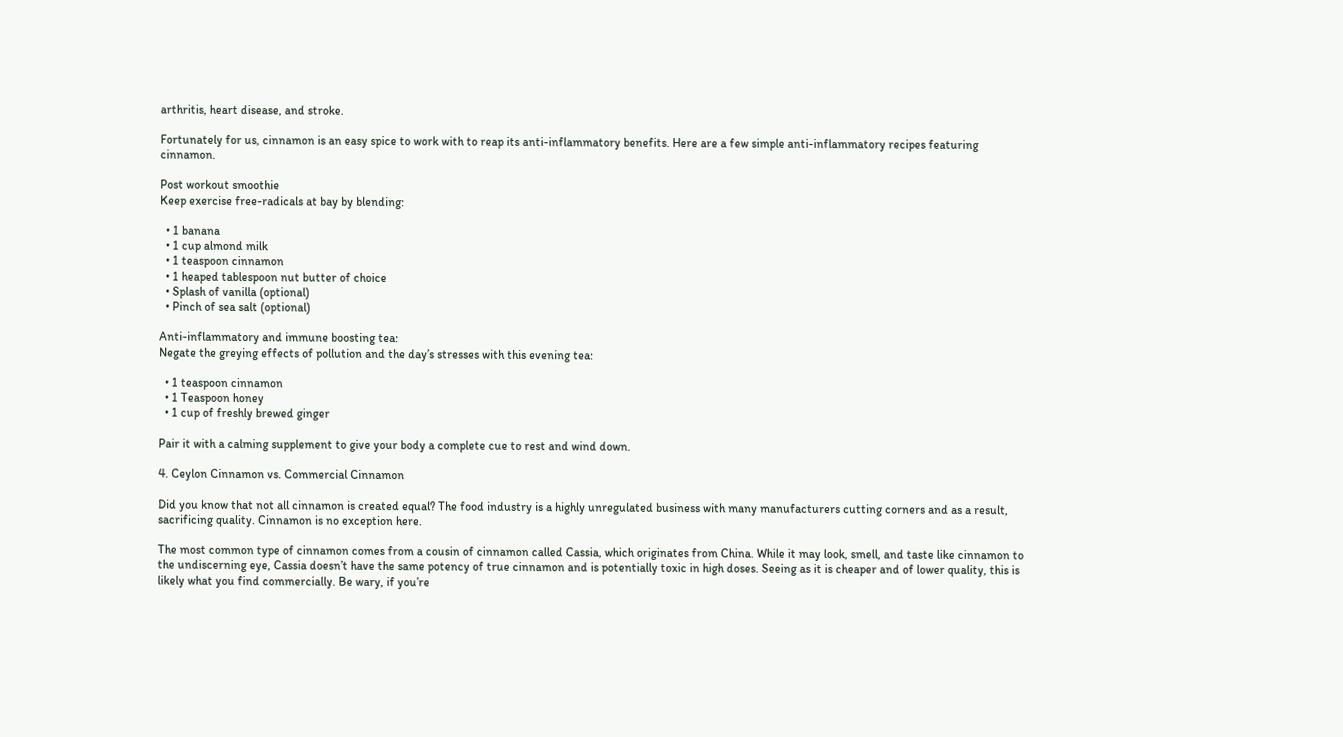arthritis, heart disease, and stroke.

Fortunately for us, cinnamon is an easy spice to work with to reap its anti-inflammatory benefits. Here are a few simple anti-inflammatory recipes featuring cinnamon.

Post workout smoothie
Keep exercise free-radicals at bay by blending:

  • 1 banana
  • 1 cup almond milk
  • 1 teaspoon cinnamon
  • 1 heaped tablespoon nut butter of choice
  • Splash of vanilla (optional)
  • Pinch of sea salt (optional)

Anti-inflammatory and immune boosting tea:
Negate the greying effects of pollution and the day’s stresses with this evening tea:

  • 1 teaspoon cinnamon
  • 1 Teaspoon honey
  • 1 cup of freshly brewed ginger

Pair it with a calming supplement to give your body a complete cue to rest and wind down.

4. Ceylon Cinnamon vs. Commercial Cinnamon

Did you know that not all cinnamon is created equal? The food industry is a highly unregulated business with many manufacturers cutting corners and as a result, sacrificing quality. Cinnamon is no exception here.

The most common type of cinnamon comes from a cousin of cinnamon called Cassia, which originates from China. While it may look, smell, and taste like cinnamon to the undiscerning eye, Cassia doesn’t have the same potency of true cinnamon and is potentially toxic in high doses. Seeing as it is cheaper and of lower quality, this is likely what you find commercially. Be wary, if you’re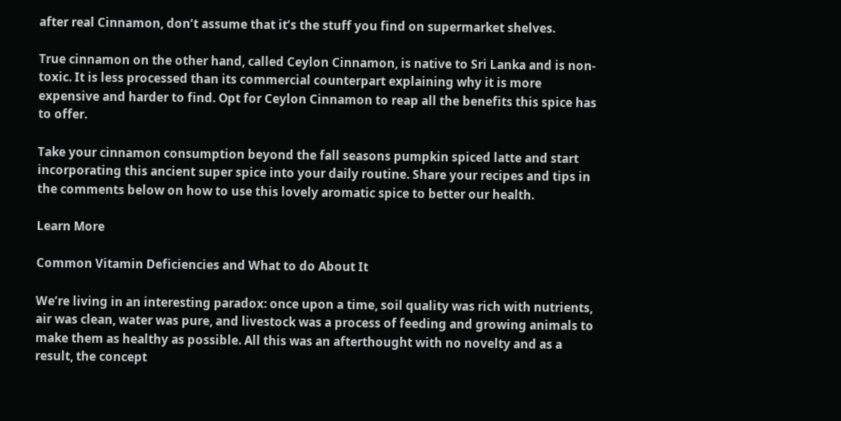after real Cinnamon, don’t assume that it’s the stuff you find on supermarket shelves.

True cinnamon on the other hand, called Ceylon Cinnamon, is native to Sri Lanka and is non-toxic. It is less processed than its commercial counterpart explaining why it is more expensive and harder to find. Opt for Ceylon Cinnamon to reap all the benefits this spice has to offer.

Take your cinnamon consumption beyond the fall seasons pumpkin spiced latte and start incorporating this ancient super spice into your daily routine. Share your recipes and tips in the comments below on how to use this lovely aromatic spice to better our health.

Learn More

Common Vitamin Deficiencies and What to do About It

We’re living in an interesting paradox: once upon a time, soil quality was rich with nutrients, air was clean, water was pure, and livestock was a process of feeding and growing animals to make them as healthy as possible. All this was an afterthought with no novelty and as a result, the concept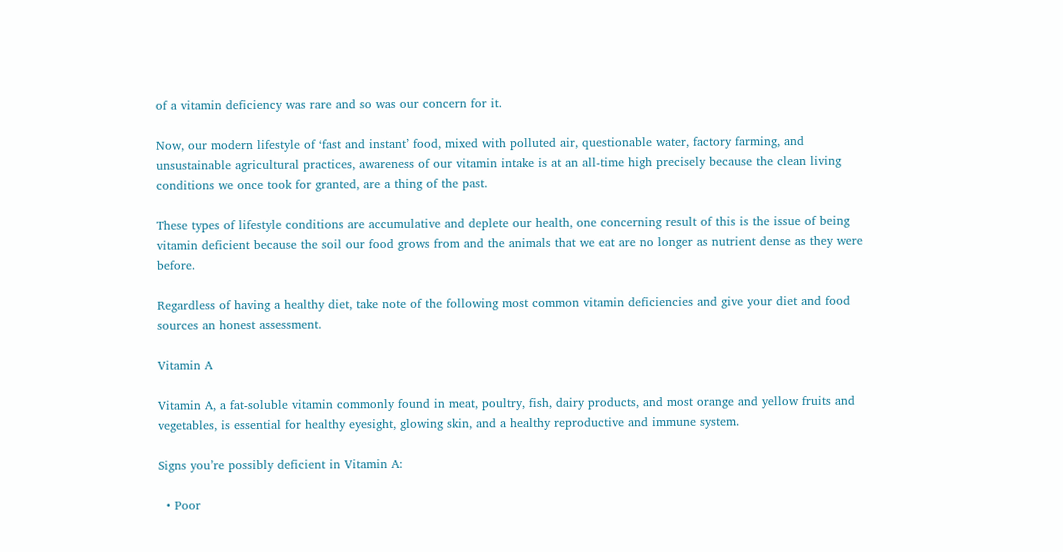of a vitamin deficiency was rare and so was our concern for it.

Now, our modern lifestyle of ‘fast and instant’ food, mixed with polluted air, questionable water, factory farming, and unsustainable agricultural practices, awareness of our vitamin intake is at an all-time high precisely because the clean living conditions we once took for granted, are a thing of the past.

These types of lifestyle conditions are accumulative and deplete our health, one concerning result of this is the issue of being vitamin deficient because the soil our food grows from and the animals that we eat are no longer as nutrient dense as they were before.

Regardless of having a healthy diet, take note of the following most common vitamin deficiencies and give your diet and food sources an honest assessment.

Vitamin A

Vitamin A, a fat-soluble vitamin commonly found in meat, poultry, fish, dairy products, and most orange and yellow fruits and vegetables, is essential for healthy eyesight, glowing skin, and a healthy reproductive and immune system.

Signs you’re possibly deficient in Vitamin A:

  • Poor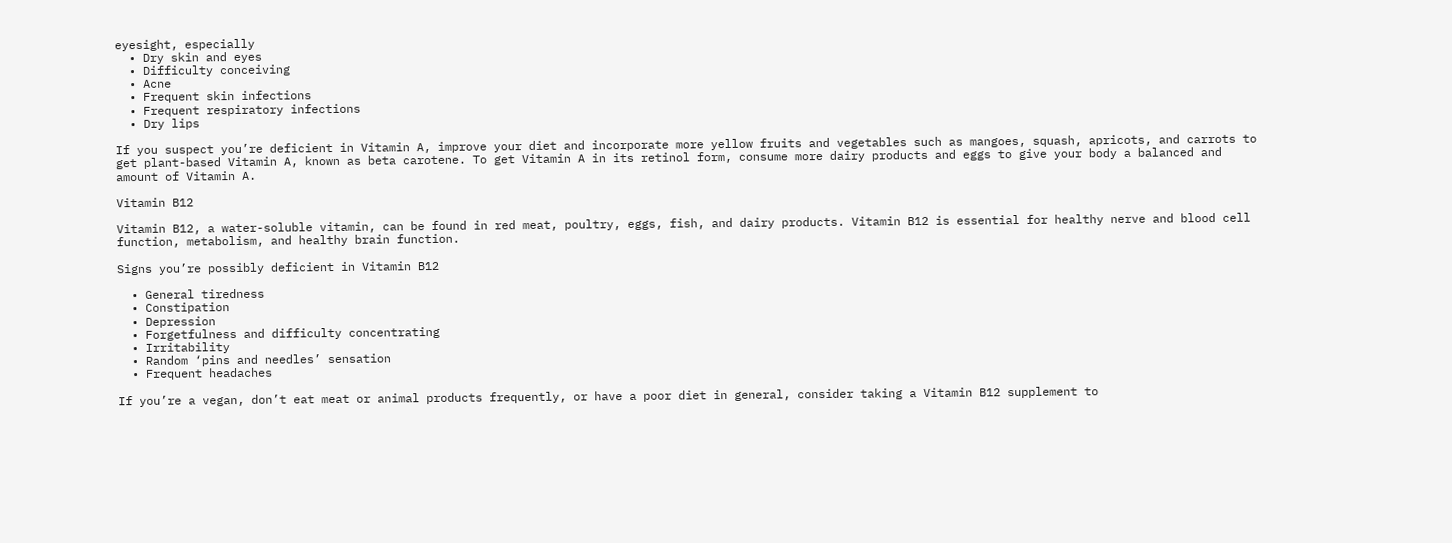eyesight, especially
  • Dry skin and eyes
  • Difficulty conceiving
  • Acne
  • Frequent skin infections
  • Frequent respiratory infections
  • Dry lips

If you suspect you’re deficient in Vitamin A, improve your diet and incorporate more yellow fruits and vegetables such as mangoes, squash, apricots, and carrots to get plant-based Vitamin A, known as beta carotene. To get Vitamin A in its retinol form, consume more dairy products and eggs to give your body a balanced and amount of Vitamin A.

Vitamin B12

Vitamin B12, a water-soluble vitamin, can be found in red meat, poultry, eggs, fish, and dairy products. Vitamin B12 is essential for healthy nerve and blood cell function, metabolism, and healthy brain function.

Signs you’re possibly deficient in Vitamin B12

  • General tiredness
  • Constipation
  • Depression
  • Forgetfulness and difficulty concentrating
  • Irritability
  • Random ‘pins and needles’ sensation
  • Frequent headaches

If you’re a vegan, don’t eat meat or animal products frequently, or have a poor diet in general, consider taking a Vitamin B12 supplement to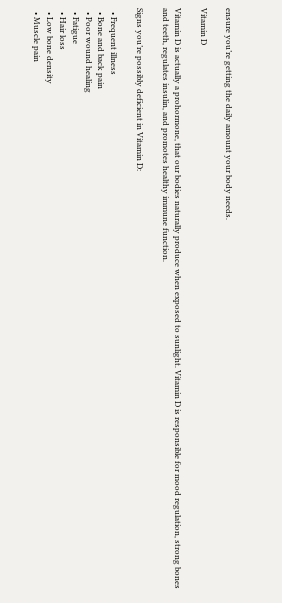ensure you’re getting the daily amount your body needs.

Vitamin D

Vitamin D is actually a prohormone, that our bodies naturally produce when exposed to sunlight. Vitamin D is responsible for mood regulation, strong bones and teeth, regulates insulin, and promotes healthy immune function.

Signs you’re possibly deficient in Vitamin D:

  • Frequent illness
  • Bone and back pain
  • Poor wound healing
  • Fatigue
  • Hair loss
  • Low bone density
  • Muscle pain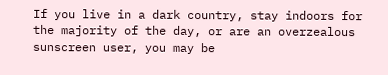If you live in a dark country, stay indoors for the majority of the day, or are an overzealous sunscreen user, you may be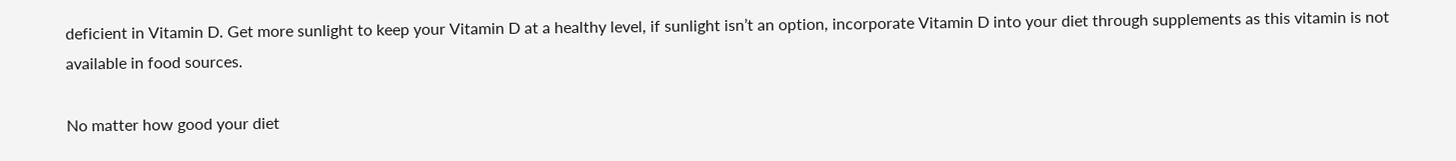deficient in Vitamin D. Get more sunlight to keep your Vitamin D at a healthy level, if sunlight isn’t an option, incorporate Vitamin D into your diet through supplements as this vitamin is not available in food sources.

No matter how good your diet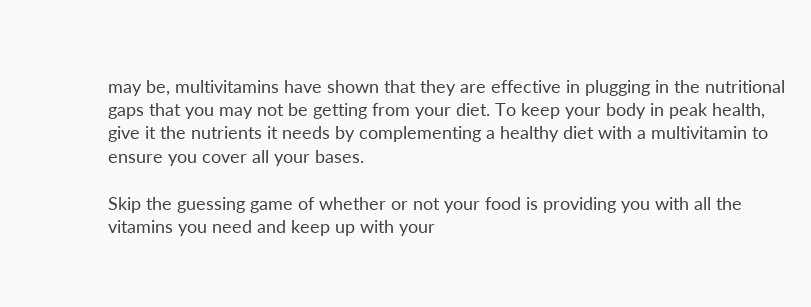may be, multivitamins have shown that they are effective in plugging in the nutritional gaps that you may not be getting from your diet. To keep your body in peak health, give it the nutrients it needs by complementing a healthy diet with a multivitamin to ensure you cover all your bases.

Skip the guessing game of whether or not your food is providing you with all the vitamins you need and keep up with your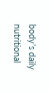body’s daily nutritional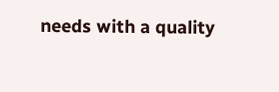needs with a quality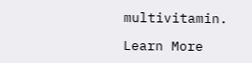multivitamin.

Learn More